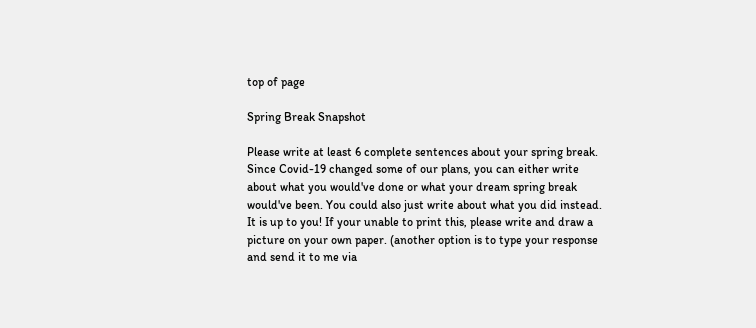top of page

Spring Break Snapshot

Please write at least 6 complete sentences about your spring break. Since Covid-19 changed some of our plans, you can either write about what you would've done or what your dream spring break would've been. You could also just write about what you did instead. It is up to you! If your unable to print this, please write and draw a picture on your own paper. (another option is to type your response and send it to me via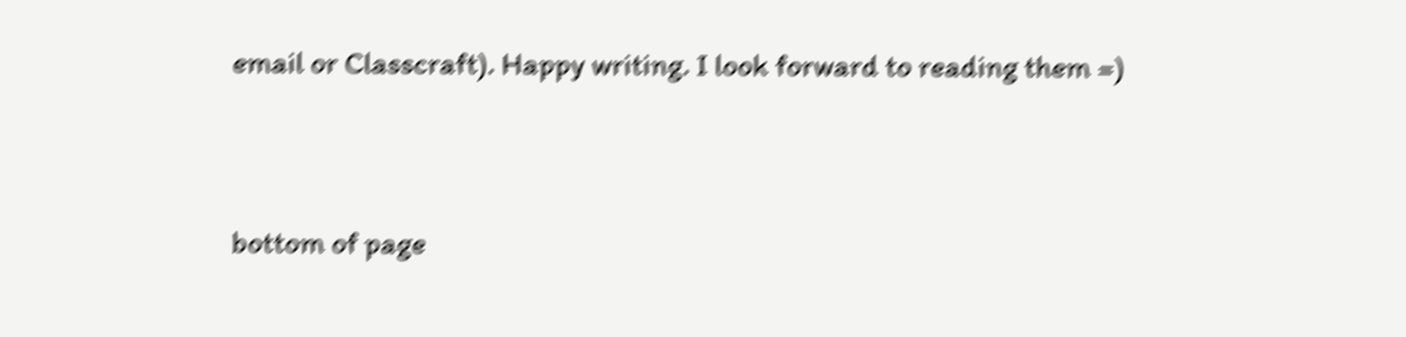email or Classcraft). Happy writing. I look forward to reading them =)


bottom of page